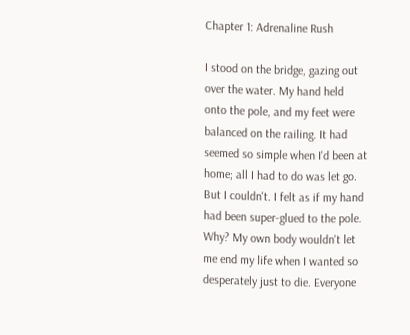Chapter 1: Adrenaline Rush

I stood on the bridge, gazing out over the water. My hand held onto the pole, and my feet were balanced on the railing. It had seemed so simple when I'd been at home; all I had to do was let go. But I couldn't. I felt as if my hand had been super-glued to the pole. Why? My own body wouldn't let me end my life when I wanted so desperately just to die. Everyone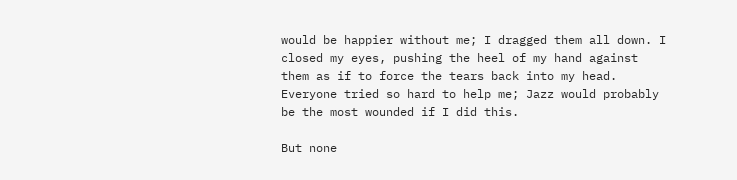would be happier without me; I dragged them all down. I closed my eyes, pushing the heel of my hand against them as if to force the tears back into my head. Everyone tried so hard to help me; Jazz would probably be the most wounded if I did this.

But none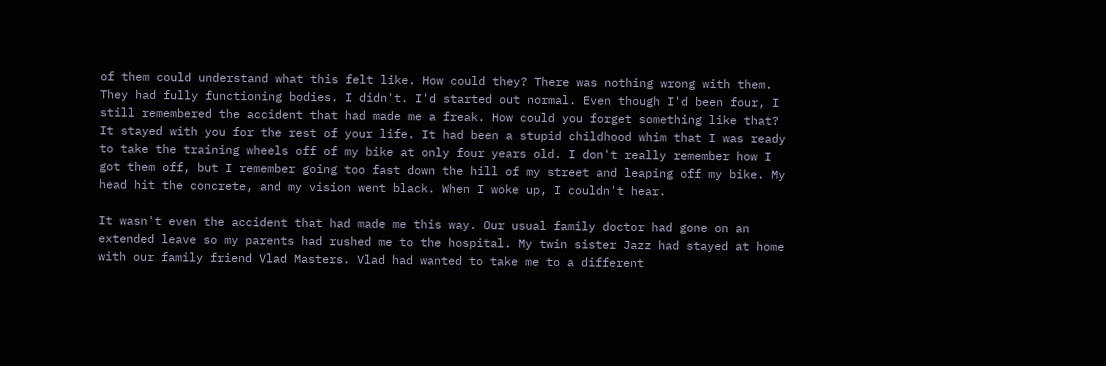of them could understand what this felt like. How could they? There was nothing wrong with them. They had fully functioning bodies. I didn't. I'd started out normal. Even though I'd been four, I still remembered the accident that had made me a freak. How could you forget something like that? It stayed with you for the rest of your life. It had been a stupid childhood whim that I was ready to take the training wheels off of my bike at only four years old. I don't really remember how I got them off, but I remember going too fast down the hill of my street and leaping off my bike. My head hit the concrete, and my vision went black. When I woke up, I couldn't hear.

It wasn't even the accident that had made me this way. Our usual family doctor had gone on an extended leave so my parents had rushed me to the hospital. My twin sister Jazz had stayed at home with our family friend Vlad Masters. Vlad had wanted to take me to a different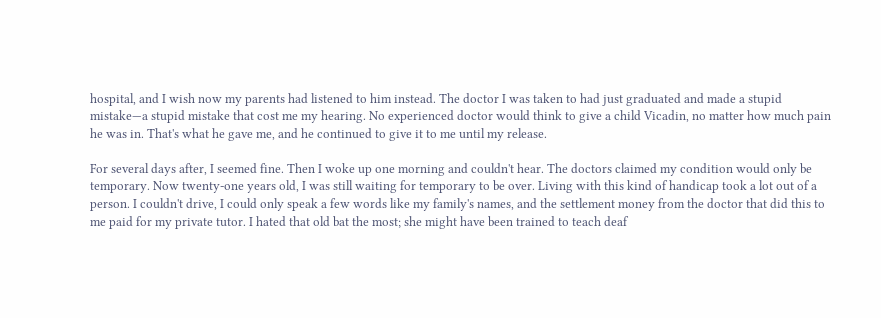hospital, and I wish now my parents had listened to him instead. The doctor I was taken to had just graduated and made a stupid mistake—a stupid mistake that cost me my hearing. No experienced doctor would think to give a child Vicadin, no matter how much pain he was in. That's what he gave me, and he continued to give it to me until my release.

For several days after, I seemed fine. Then I woke up one morning and couldn't hear. The doctors claimed my condition would only be temporary. Now twenty-one years old, I was still waiting for temporary to be over. Living with this kind of handicap took a lot out of a person. I couldn't drive, I could only speak a few words like my family's names, and the settlement money from the doctor that did this to me paid for my private tutor. I hated that old bat the most; she might have been trained to teach deaf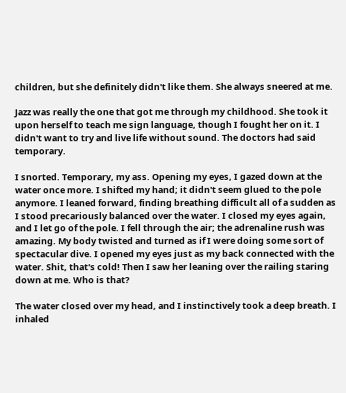children, but she definitely didn't like them. She always sneered at me.

Jazz was really the one that got me through my childhood. She took it upon herself to teach me sign language, though I fought her on it. I didn't want to try and live life without sound. The doctors had said temporary.

I snorted. Temporary, my ass. Opening my eyes, I gazed down at the water once more. I shifted my hand; it didn't seem glued to the pole anymore. I leaned forward, finding breathing difficult all of a sudden as I stood precariously balanced over the water. I closed my eyes again, and I let go of the pole. I fell through the air; the adrenaline rush was amazing. My body twisted and turned as if I were doing some sort of spectacular dive. I opened my eyes just as my back connected with the water. Shit, that's cold! Then I saw her leaning over the railing staring down at me. Who is that?

The water closed over my head, and I instinctively took a deep breath. I inhaled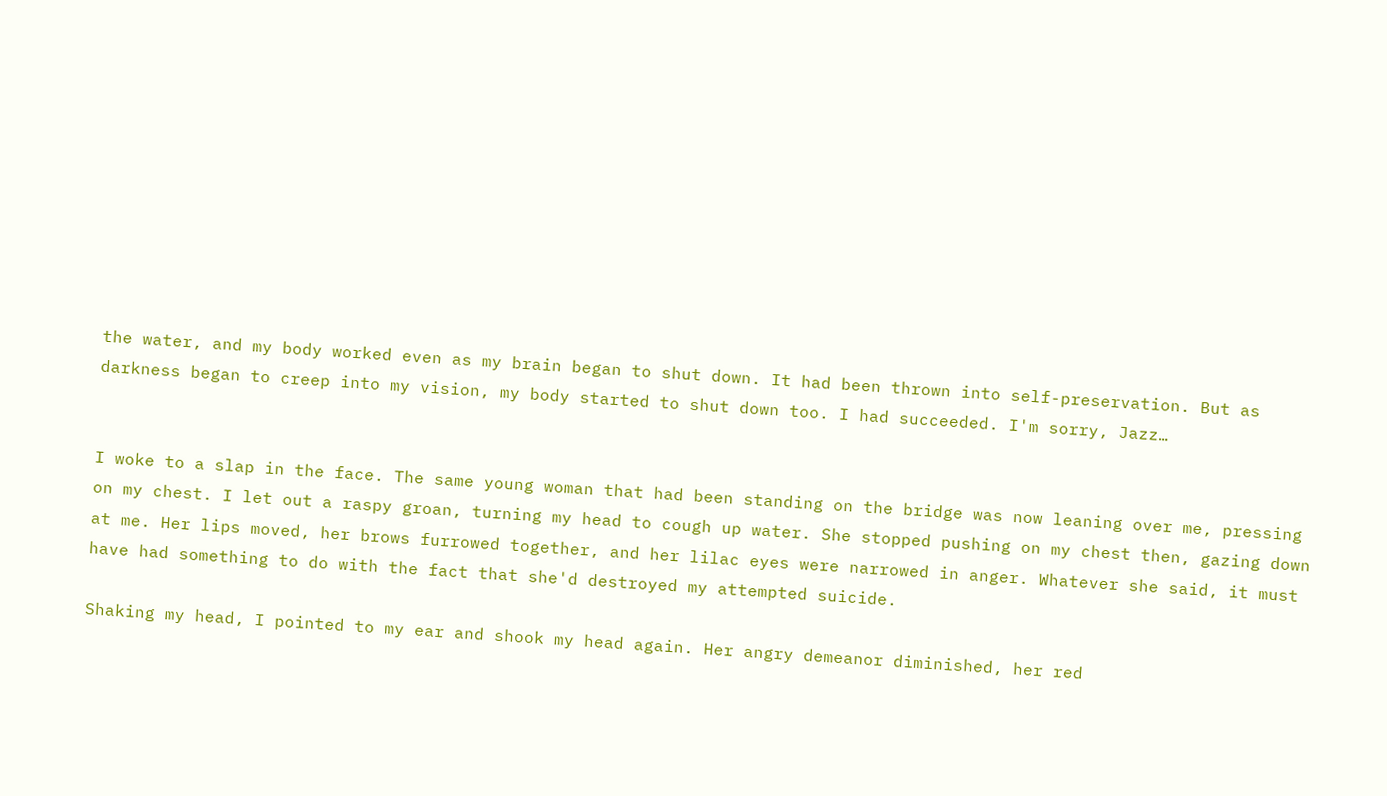the water, and my body worked even as my brain began to shut down. It had been thrown into self-preservation. But as darkness began to creep into my vision, my body started to shut down too. I had succeeded. I'm sorry, Jazz…


I woke to a slap in the face. The same young woman that had been standing on the bridge was now leaning over me, pressing on my chest. I let out a raspy groan, turning my head to cough up water. She stopped pushing on my chest then, gazing down at me. Her lips moved, her brows furrowed together, and her lilac eyes were narrowed in anger. Whatever she said, it must have had something to do with the fact that she'd destroyed my attempted suicide.

Shaking my head, I pointed to my ear and shook my head again. Her angry demeanor diminished, her red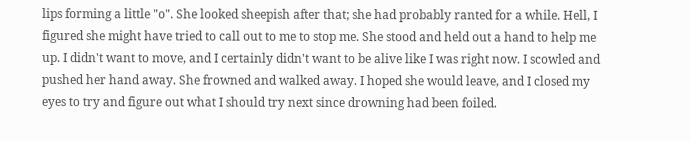lips forming a little "o". She looked sheepish after that; she had probably ranted for a while. Hell, I figured she might have tried to call out to me to stop me. She stood and held out a hand to help me up. I didn't want to move, and I certainly didn't want to be alive like I was right now. I scowled and pushed her hand away. She frowned and walked away. I hoped she would leave, and I closed my eyes to try and figure out what I should try next since drowning had been foiled.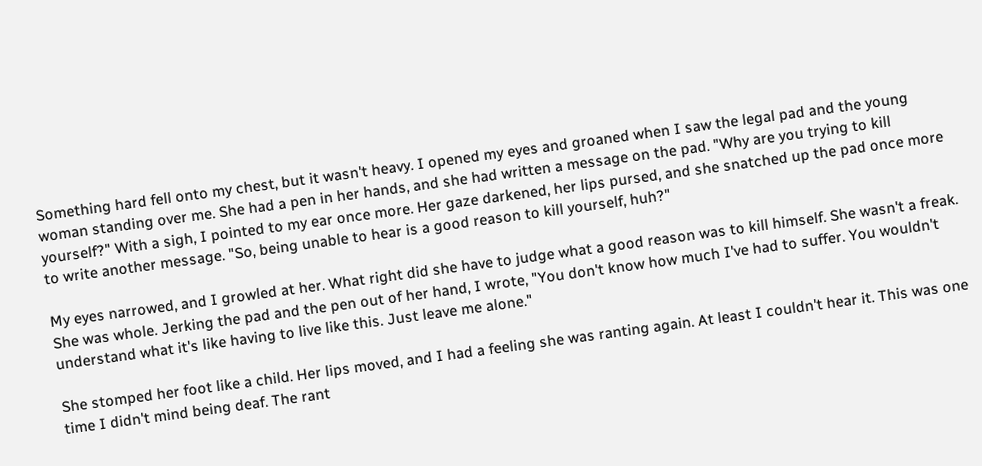Something hard fell onto my chest, but it wasn't heavy. I opened my eyes and groaned when I saw the legal pad and the young woman standing over me. She had a pen in her hands, and she had written a message on the pad. "Why are you trying to kill yourself?" With a sigh, I pointed to my ear once more. Her gaze darkened, her lips pursed, and she snatched up the pad once more to write another message. "So, being unable to hear is a good reason to kill yourself, huh?"

My eyes narrowed, and I growled at her. What right did she have to judge what a good reason was to kill himself. She wasn't a freak. She was whole. Jerking the pad and the pen out of her hand, I wrote, "You don't know how much I've had to suffer. You wouldn't understand what it's like having to live like this. Just leave me alone."

She stomped her foot like a child. Her lips moved, and I had a feeling she was ranting again. At least I couldn't hear it. This was one time I didn't mind being deaf. The rant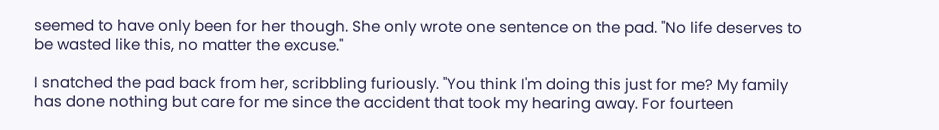seemed to have only been for her though. She only wrote one sentence on the pad. "No life deserves to be wasted like this, no matter the excuse."

I snatched the pad back from her, scribbling furiously. "You think I'm doing this just for me? My family has done nothing but care for me since the accident that took my hearing away. For fourteen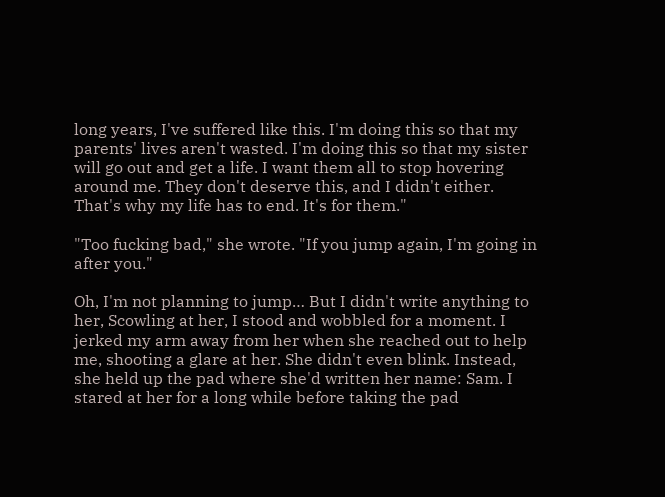long years, I've suffered like this. I'm doing this so that my parents' lives aren't wasted. I'm doing this so that my sister will go out and get a life. I want them all to stop hovering around me. They don't deserve this, and I didn't either. That's why my life has to end. It's for them."

"Too fucking bad," she wrote. "If you jump again, I'm going in after you."

Oh, I'm not planning to jump… But I didn't write anything to her, Scowling at her, I stood and wobbled for a moment. I jerked my arm away from her when she reached out to help me, shooting a glare at her. She didn't even blink. Instead, she held up the pad where she'd written her name: Sam. I stared at her for a long while before taking the pad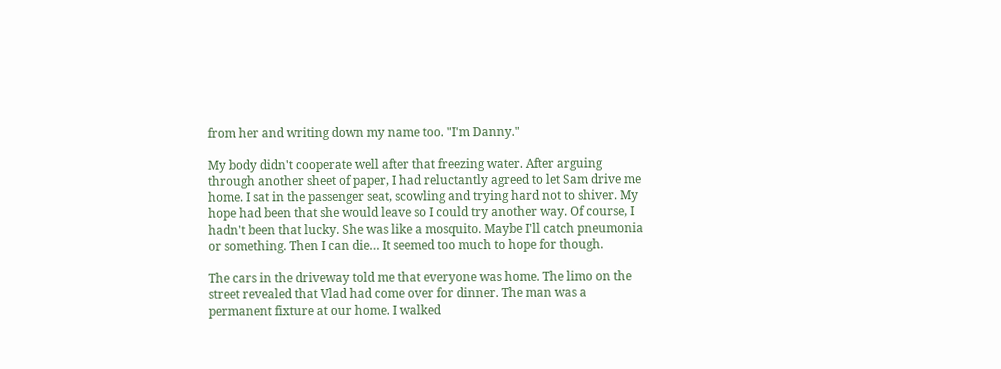from her and writing down my name too. "I'm Danny."

My body didn't cooperate well after that freezing water. After arguing through another sheet of paper, I had reluctantly agreed to let Sam drive me home. I sat in the passenger seat, scowling and trying hard not to shiver. My hope had been that she would leave so I could try another way. Of course, I hadn't been that lucky. She was like a mosquito. Maybe I'll catch pneumonia or something. Then I can die… It seemed too much to hope for though.

The cars in the driveway told me that everyone was home. The limo on the street revealed that Vlad had come over for dinner. The man was a permanent fixture at our home. I walked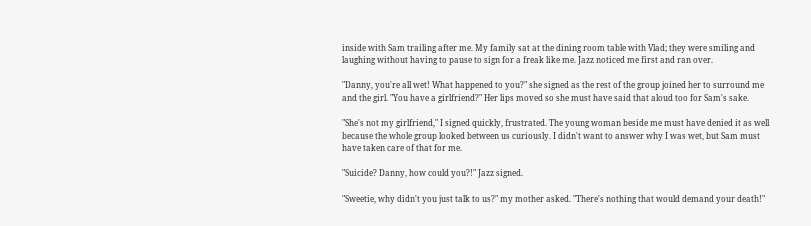inside with Sam trailing after me. My family sat at the dining room table with Vlad; they were smiling and laughing without having to pause to sign for a freak like me. Jazz noticed me first and ran over.

"Danny, you're all wet! What happened to you?" she signed as the rest of the group joined her to surround me and the girl. "You have a girlfriend?" Her lips moved so she must have said that aloud too for Sam's sake.

"She's not my girlfriend," I signed quickly, frustrated. The young woman beside me must have denied it as well because the whole group looked between us curiously. I didn't want to answer why I was wet, but Sam must have taken care of that for me.

"Suicide? Danny, how could you?!" Jazz signed.

"Sweetie, why didn't you just talk to us?" my mother asked. "There's nothing that would demand your death!"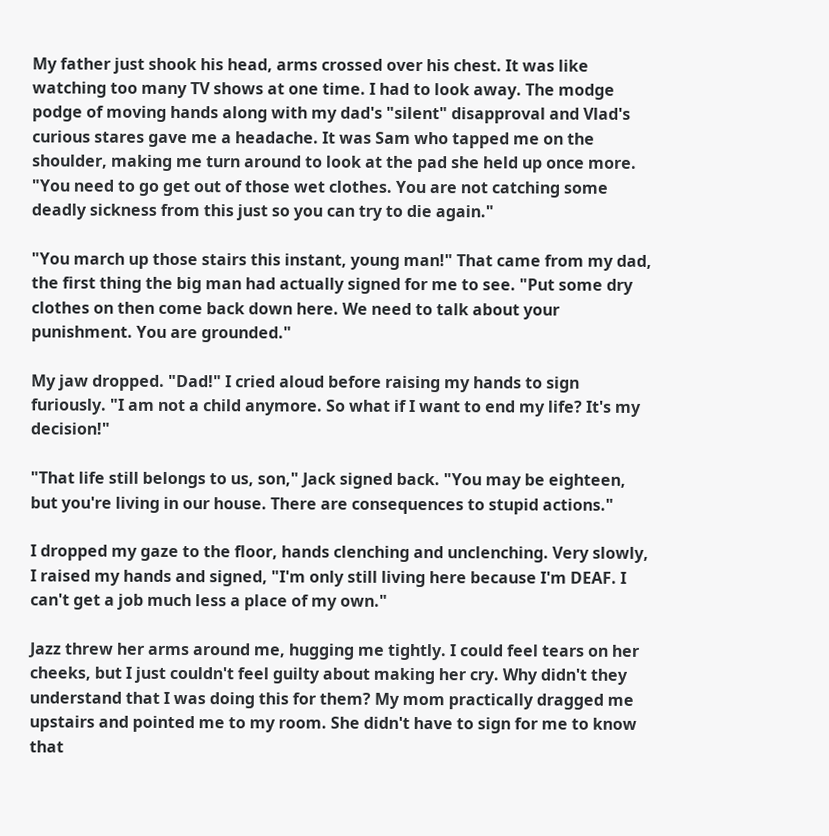My father just shook his head, arms crossed over his chest. It was like watching too many TV shows at one time. I had to look away. The modge podge of moving hands along with my dad's "silent" disapproval and Vlad's curious stares gave me a headache. It was Sam who tapped me on the shoulder, making me turn around to look at the pad she held up once more. "You need to go get out of those wet clothes. You are not catching some deadly sickness from this just so you can try to die again."

"You march up those stairs this instant, young man!" That came from my dad, the first thing the big man had actually signed for me to see. "Put some dry clothes on then come back down here. We need to talk about your punishment. You are grounded."

My jaw dropped. "Dad!" I cried aloud before raising my hands to sign furiously. "I am not a child anymore. So what if I want to end my life? It's my decision!"

"That life still belongs to us, son," Jack signed back. "You may be eighteen, but you're living in our house. There are consequences to stupid actions."

I dropped my gaze to the floor, hands clenching and unclenching. Very slowly, I raised my hands and signed, "I'm only still living here because I'm DEAF. I can't get a job much less a place of my own."

Jazz threw her arms around me, hugging me tightly. I could feel tears on her cheeks, but I just couldn't feel guilty about making her cry. Why didn't they understand that I was doing this for them? My mom practically dragged me upstairs and pointed me to my room. She didn't have to sign for me to know that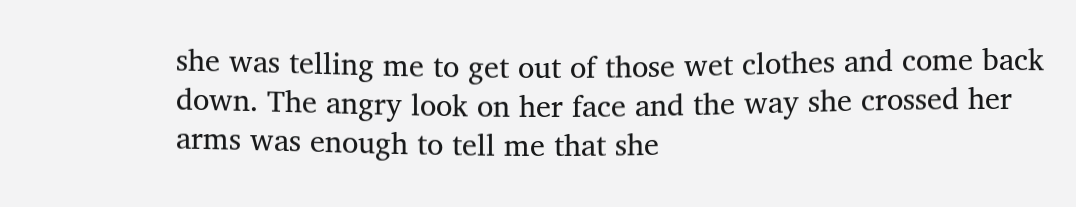she was telling me to get out of those wet clothes and come back down. The angry look on her face and the way she crossed her arms was enough to tell me that she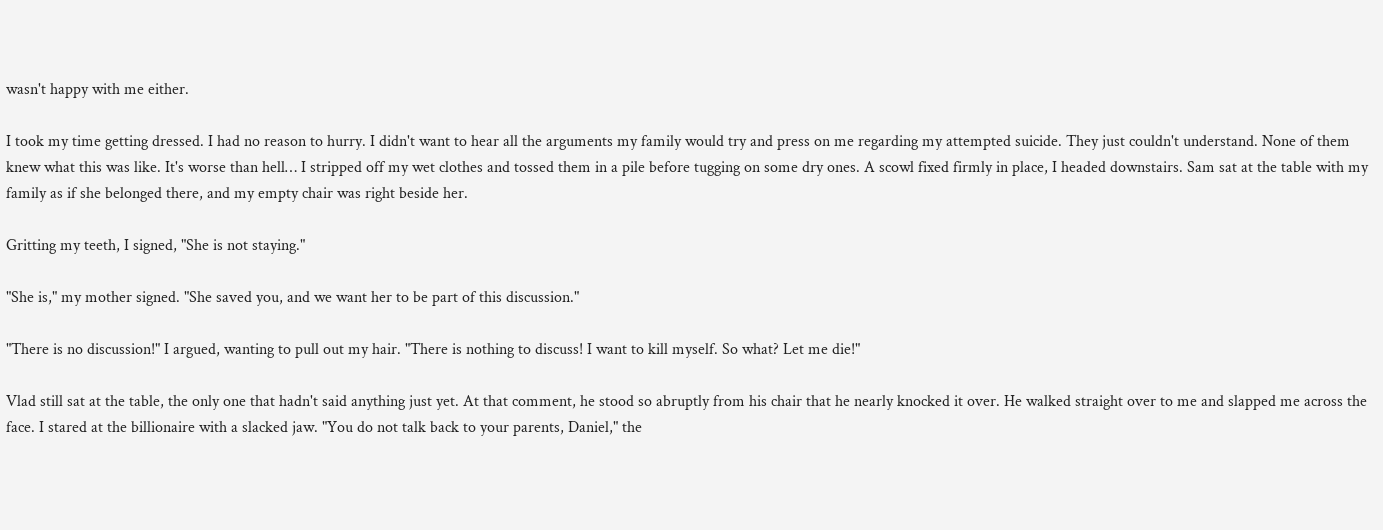wasn't happy with me either.

I took my time getting dressed. I had no reason to hurry. I didn't want to hear all the arguments my family would try and press on me regarding my attempted suicide. They just couldn't understand. None of them knew what this was like. It's worse than hell… I stripped off my wet clothes and tossed them in a pile before tugging on some dry ones. A scowl fixed firmly in place, I headed downstairs. Sam sat at the table with my family as if she belonged there, and my empty chair was right beside her.

Gritting my teeth, I signed, "She is not staying."

"She is," my mother signed. "She saved you, and we want her to be part of this discussion."

"There is no discussion!" I argued, wanting to pull out my hair. "There is nothing to discuss! I want to kill myself. So what? Let me die!"

Vlad still sat at the table, the only one that hadn't said anything just yet. At that comment, he stood so abruptly from his chair that he nearly knocked it over. He walked straight over to me and slapped me across the face. I stared at the billionaire with a slacked jaw. "You do not talk back to your parents, Daniel," the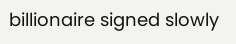billionaire signed slowly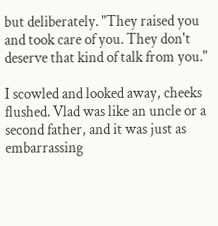but deliberately. "They raised you and took care of you. They don't deserve that kind of talk from you."

I scowled and looked away, cheeks flushed. Vlad was like an uncle or a second father, and it was just as embarrassing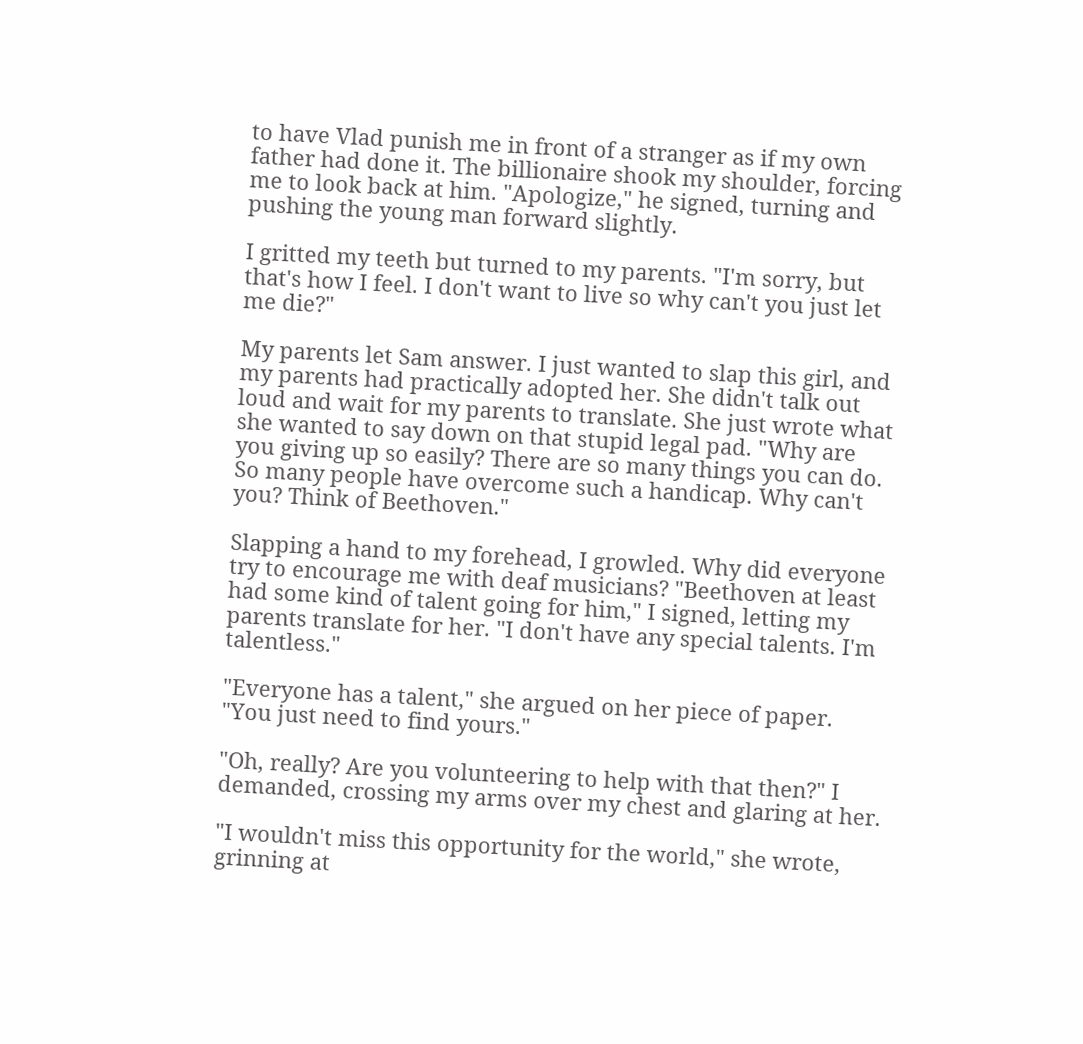to have Vlad punish me in front of a stranger as if my own father had done it. The billionaire shook my shoulder, forcing me to look back at him. "Apologize," he signed, turning and pushing the young man forward slightly.

I gritted my teeth but turned to my parents. "I'm sorry, but that's how I feel. I don't want to live so why can't you just let me die?"

My parents let Sam answer. I just wanted to slap this girl, and my parents had practically adopted her. She didn't talk out loud and wait for my parents to translate. She just wrote what she wanted to say down on that stupid legal pad. "Why are you giving up so easily? There are so many things you can do. So many people have overcome such a handicap. Why can't you? Think of Beethoven."

Slapping a hand to my forehead, I growled. Why did everyone try to encourage me with deaf musicians? "Beethoven at least had some kind of talent going for him," I signed, letting my parents translate for her. "I don't have any special talents. I'm talentless."

"Everyone has a talent," she argued on her piece of paper. "You just need to find yours."

"Oh, really? Are you volunteering to help with that then?" I demanded, crossing my arms over my chest and glaring at her.

"I wouldn't miss this opportunity for the world," she wrote, grinning at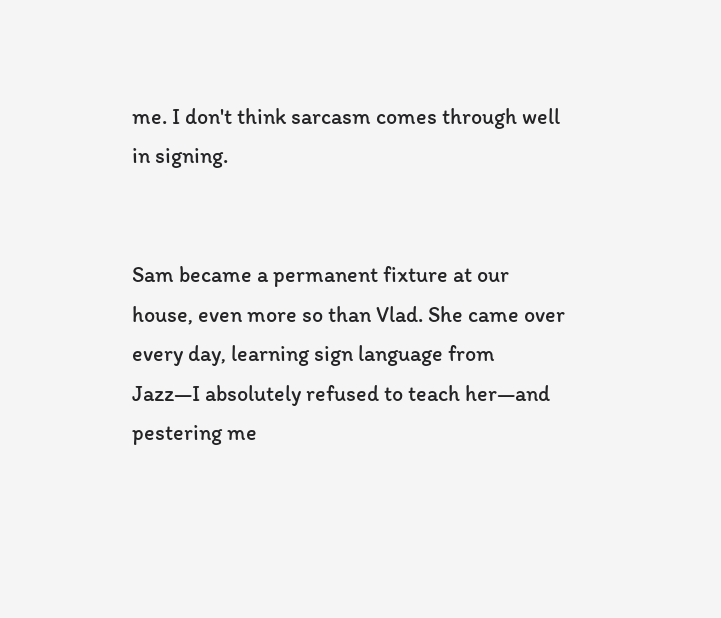me. I don't think sarcasm comes through well in signing.


Sam became a permanent fixture at our house, even more so than Vlad. She came over every day, learning sign language from Jazz—I absolutely refused to teach her—and pestering me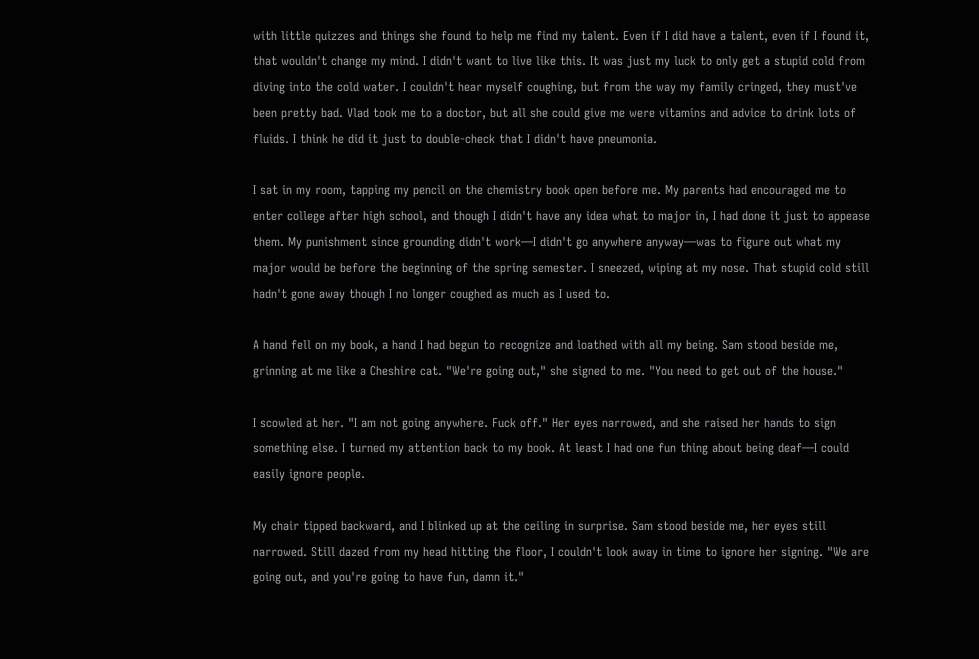with little quizzes and things she found to help me find my talent. Even if I did have a talent, even if I found it, that wouldn't change my mind. I didn't want to live like this. It was just my luck to only get a stupid cold from diving into the cold water. I couldn't hear myself coughing, but from the way my family cringed, they must've been pretty bad. Vlad took me to a doctor, but all she could give me were vitamins and advice to drink lots of fluids. I think he did it just to double-check that I didn't have pneumonia.

I sat in my room, tapping my pencil on the chemistry book open before me. My parents had encouraged me to enter college after high school, and though I didn't have any idea what to major in, I had done it just to appease them. My punishment since grounding didn't work—I didn't go anywhere anyway—was to figure out what my major would be before the beginning of the spring semester. I sneezed, wiping at my nose. That stupid cold still hadn't gone away though I no longer coughed as much as I used to.

A hand fell on my book, a hand I had begun to recognize and loathed with all my being. Sam stood beside me, grinning at me like a Cheshire cat. "We're going out," she signed to me. "You need to get out of the house."

I scowled at her. "I am not going anywhere. Fuck off." Her eyes narrowed, and she raised her hands to sign something else. I turned my attention back to my book. At least I had one fun thing about being deaf—I could easily ignore people.

My chair tipped backward, and I blinked up at the ceiling in surprise. Sam stood beside me, her eyes still narrowed. Still dazed from my head hitting the floor, I couldn't look away in time to ignore her signing. "We are going out, and you're going to have fun, damn it."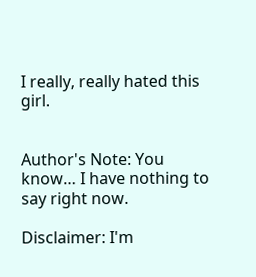I really, really hated this girl.


Author's Note: You know… I have nothing to say right now.

Disclaimer: I'm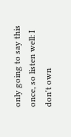only going to say this once, so listen well: I don't own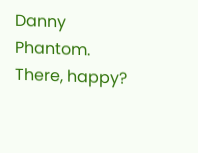Danny Phantom. There, happy?